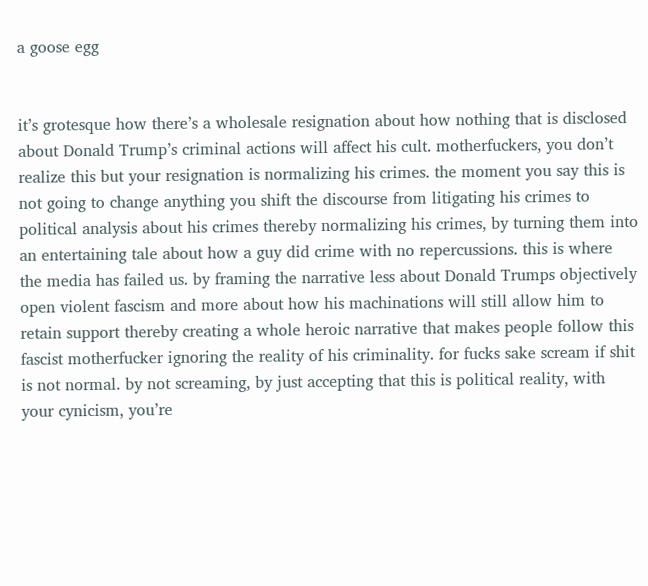a goose egg


it’s grotesque how there’s a wholesale resignation about how nothing that is disclosed about Donald Trump’s criminal actions will affect his cult. motherfuckers, you don’t realize this but your resignation is normalizing his crimes. the moment you say this is not going to change anything you shift the discourse from litigating his crimes to political analysis about his crimes thereby normalizing his crimes, by turning them into an entertaining tale about how a guy did crime with no repercussions. this is where the media has failed us. by framing the narrative less about Donald Trumps objectively open violent fascism and more about how his machinations will still allow him to retain support thereby creating a whole heroic narrative that makes people follow this fascist motherfucker ignoring the reality of his criminality. for fucks sake scream if shit is not normal. by not screaming, by just accepting that this is political reality, with your cynicism, you’re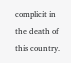complicit in the death of this country.